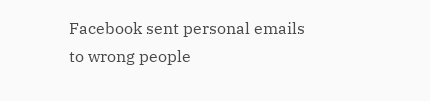Facebook sent personal emails to wrong people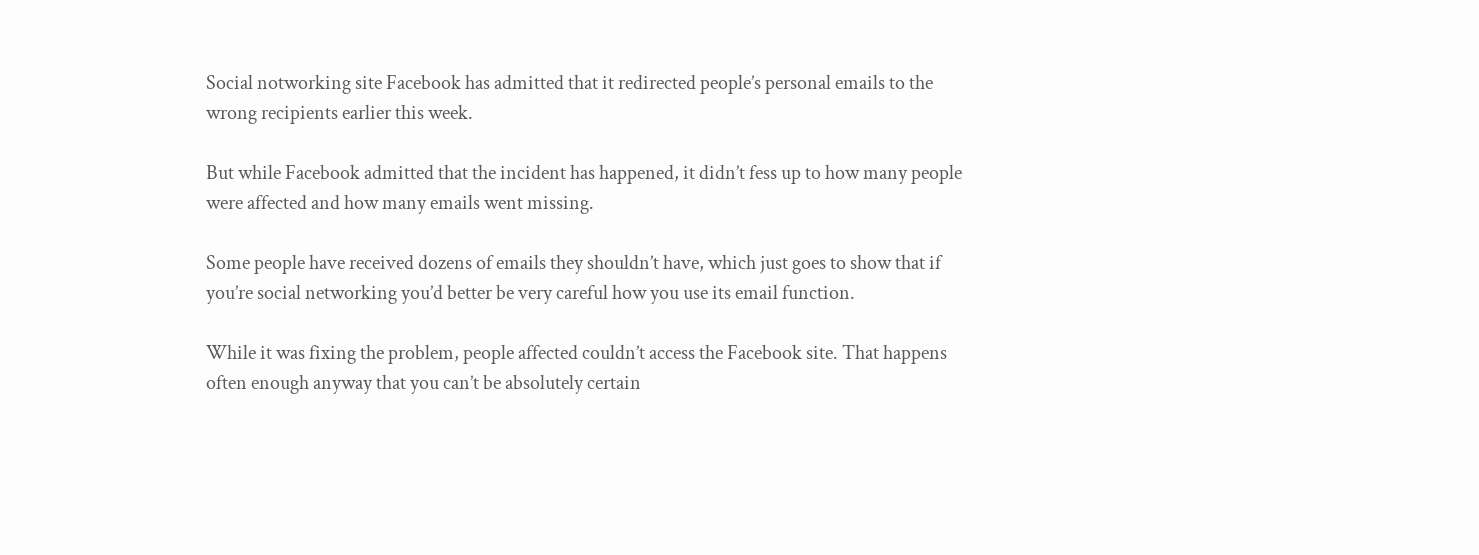Social notworking site Facebook has admitted that it redirected people’s personal emails to the wrong recipients earlier this week.

But while Facebook admitted that the incident has happened, it didn’t fess up to how many people were affected and how many emails went missing.

Some people have received dozens of emails they shouldn’t have, which just goes to show that if you’re social networking you’d better be very careful how you use its email function.

While it was fixing the problem, people affected couldn’t access the Facebook site. That happens often enough anyway that you can’t be absolutely certain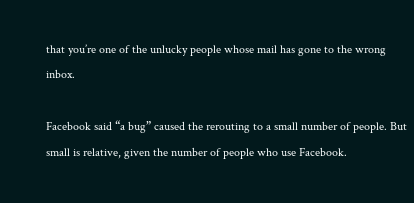that you’re one of the unlucky people whose mail has gone to the wrong inbox.

Facebook said “a bug” caused the rerouting to a small number of people. But small is relative, given the number of people who use Facebook.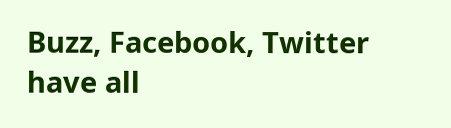Buzz, Facebook, Twitter have all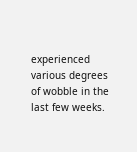experienced various degrees of wobble in the last few weeks.